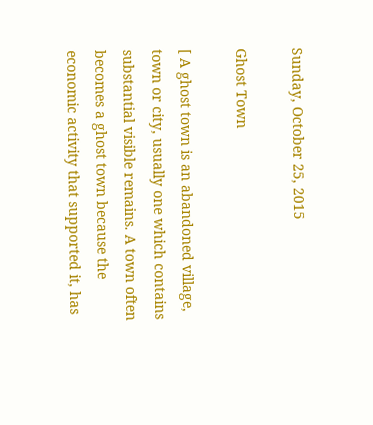Sunday, October 25, 2015

Ghost Town

[ A ghost town is an abandoned village, town or city, usually one which contains substantial visible remains. A town often becomes a ghost town because the economic activity that supported it, has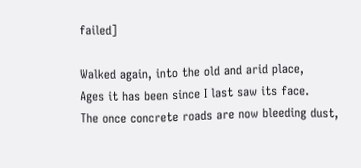failed]

Walked again, into the old and arid place,
Ages it has been since I last saw its face.
The once concrete roads are now bleeding dust,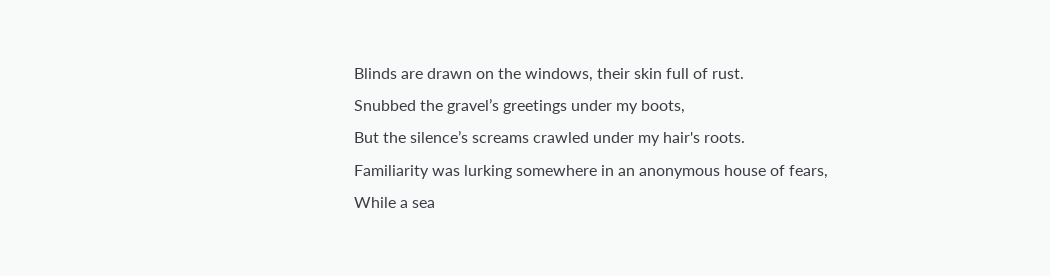Blinds are drawn on the windows, their skin full of rust.
Snubbed the gravel’s greetings under my boots,
But the silence’s screams crawled under my hair's roots.
Familiarity was lurking somewhere in an anonymous house of fears,
While a sea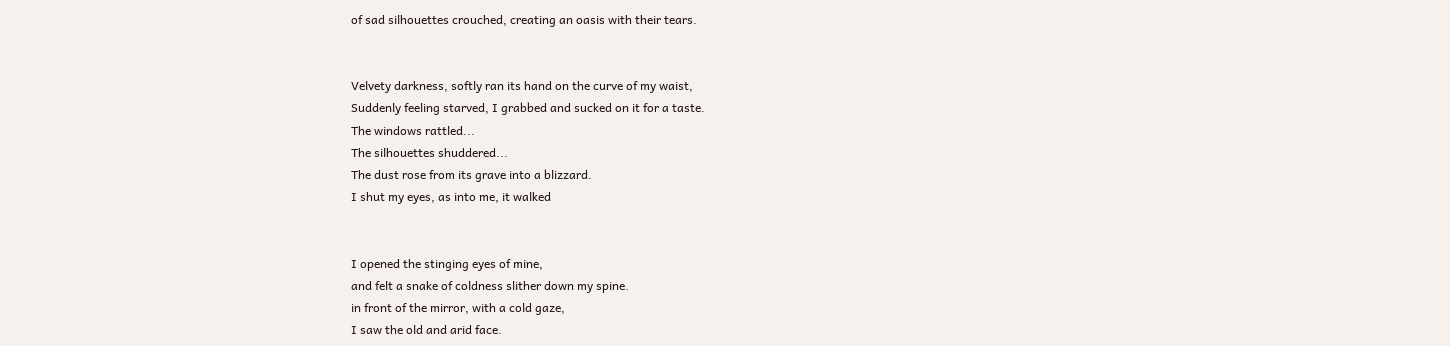of sad silhouettes crouched, creating an oasis with their tears.


Velvety darkness, softly ran its hand on the curve of my waist,
Suddenly feeling starved, I grabbed and sucked on it for a taste.
The windows rattled...
The silhouettes shuddered...
The dust rose from its grave into a blizzard.
I shut my eyes, as into me, it walked


I opened the stinging eyes of mine,
and felt a snake of coldness slither down my spine.
in front of the mirror, with a cold gaze,
I saw the old and arid face.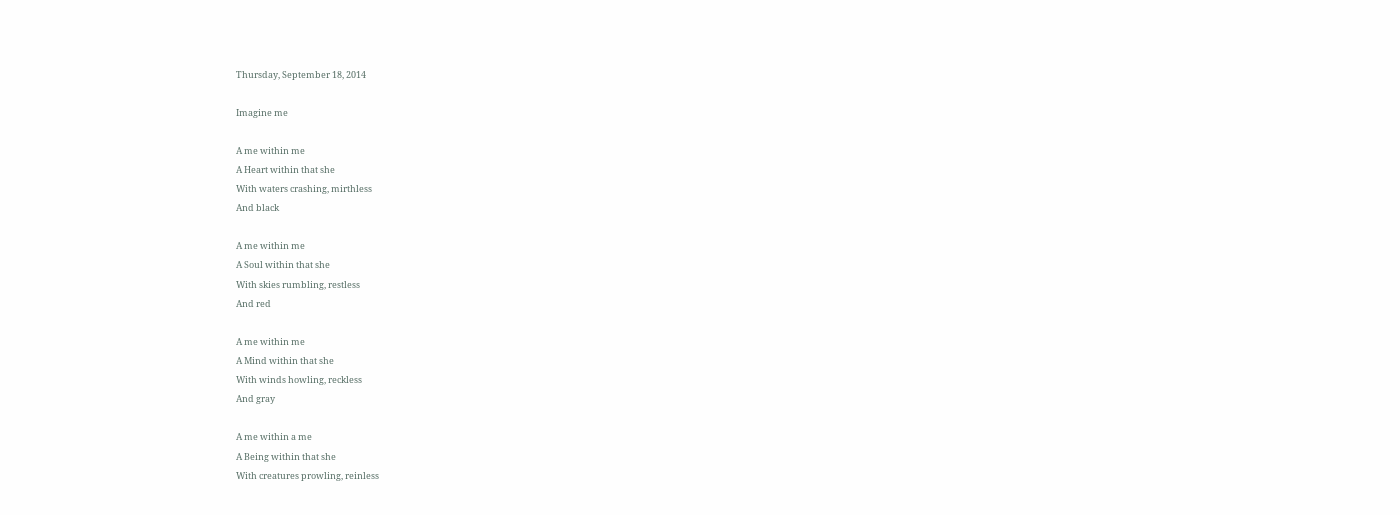Thursday, September 18, 2014

Imagine me

A me within me
A Heart within that she
With waters crashing, mirthless
And black

A me within me
A Soul within that she
With skies rumbling, restless
And red

A me within me
A Mind within that she
With winds howling, reckless
And gray

A me within a me
A Being within that she
With creatures prowling, reinless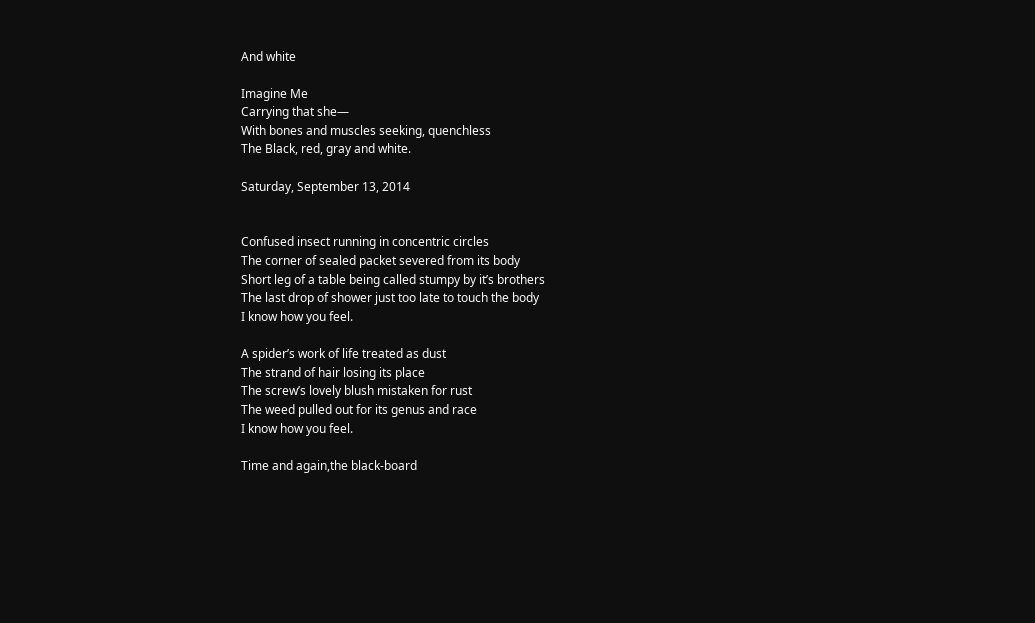And white

Imagine Me
Carrying that she—
With bones and muscles seeking, quenchless
The Black, red, gray and white.

Saturday, September 13, 2014


Confused insect running in concentric circles
The corner of sealed packet severed from its body
Short leg of a table being called stumpy by it’s brothers
The last drop of shower just too late to touch the body
I know how you feel.

A spider’s work of life treated as dust
The strand of hair losing its place
The screw’s lovely blush mistaken for rust
The weed pulled out for its genus and race
I know how you feel.

Time and again,the black-board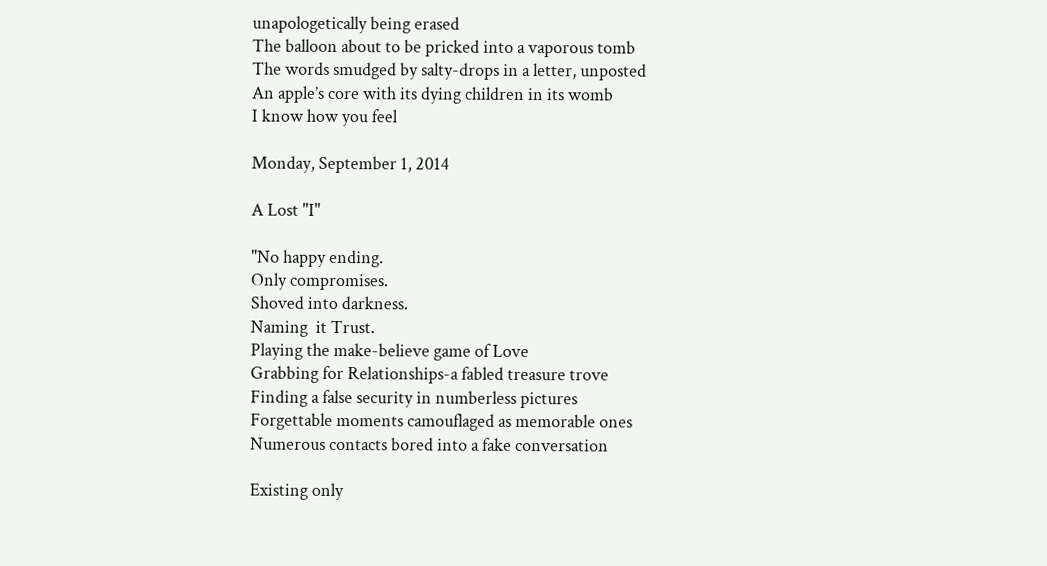unapologetically being erased
The balloon about to be pricked into a vaporous tomb
The words smudged by salty-drops in a letter, unposted
An apple’s core with its dying children in its womb
I know how you feel

Monday, September 1, 2014

A Lost "I"

"No happy ending.
Only compromises.
Shoved into darkness.
Naming  it Trust.
Playing the make-believe game of Love
Grabbing for Relationships-a fabled treasure trove
Finding a false security in numberless pictures
Forgettable moments camouflaged as memorable ones
Numerous contacts bored into a fake conversation

Existing only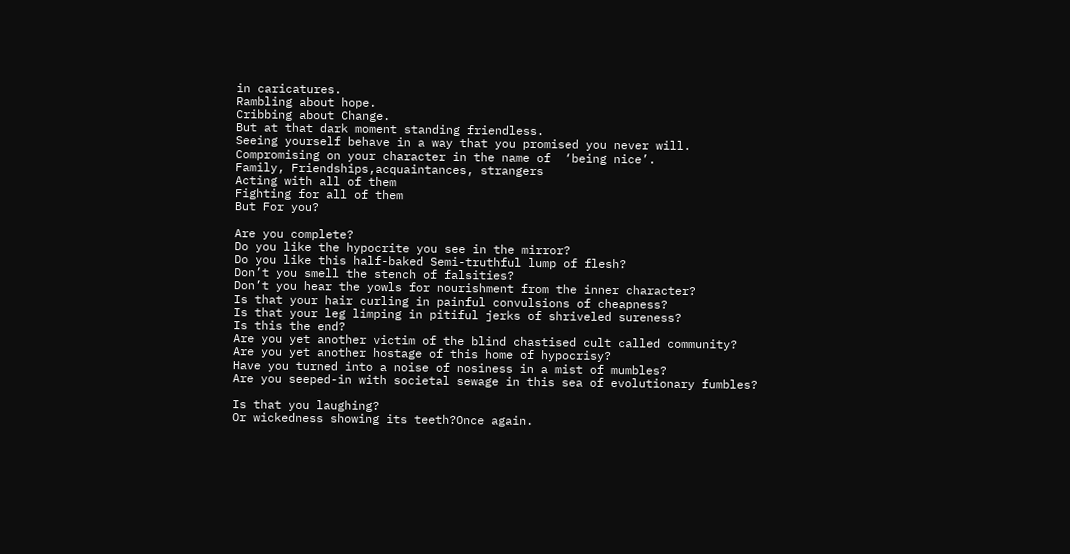in caricatures.
Rambling about hope.
Cribbing about Change.
But at that dark moment standing friendless.
Seeing yourself behave in a way that you promised you never will.
Compromising on your character in the name of  ‘being nice’.
Family, Friendships,acquaintances, strangers
Acting with all of them
Fighting for all of them
But For you?

Are you complete?
Do you like the hypocrite you see in the mirror?
Do you like this half-baked Semi-truthful lump of flesh?
Don’t you smell the stench of falsities?
Don’t you hear the yowls for nourishment from the inner character?
Is that your hair curling in painful convulsions of cheapness?
Is that your leg limping in pitiful jerks of shriveled sureness?
Is this the end?
Are you yet another victim of the blind chastised cult called community?
Are you yet another hostage of this home of hypocrisy?
Have you turned into a noise of nosiness in a mist of mumbles?
Are you seeped-in with societal sewage in this sea of evolutionary fumbles?

Is that you laughing?
Or wickedness showing its teeth?Once again.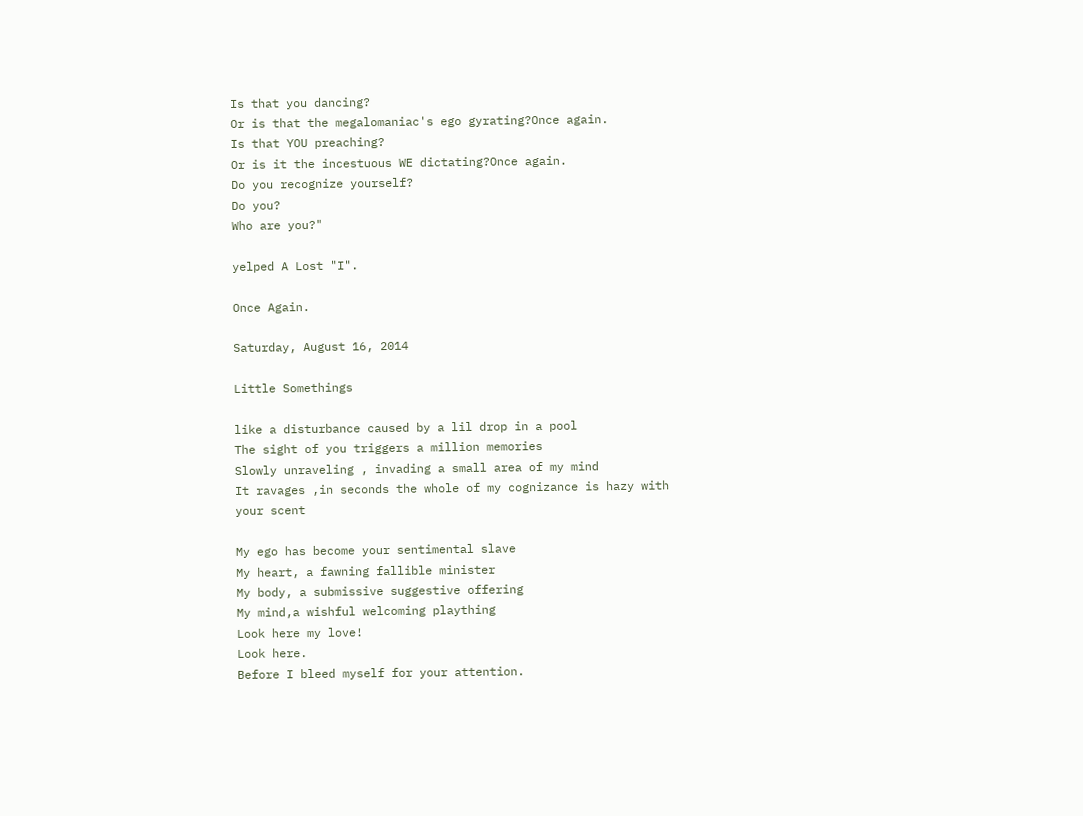Is that you dancing?
Or is that the megalomaniac's ego gyrating?Once again.
Is that YOU preaching?
Or is it the incestuous WE dictating?Once again.
Do you recognize yourself?
Do you?
Who are you?"

yelped A Lost "I".

Once Again.

Saturday, August 16, 2014

Little Somethings

like a disturbance caused by a lil drop in a pool
The sight of you triggers a million memories
Slowly unraveling , invading a small area of my mind
It ravages ,in seconds the whole of my cognizance is hazy with your scent

My ego has become your sentimental slave
My heart, a fawning fallible minister
My body, a submissive suggestive offering
My mind,a wishful welcoming plaything
Look here my love!
Look here.
Before I bleed myself for your attention.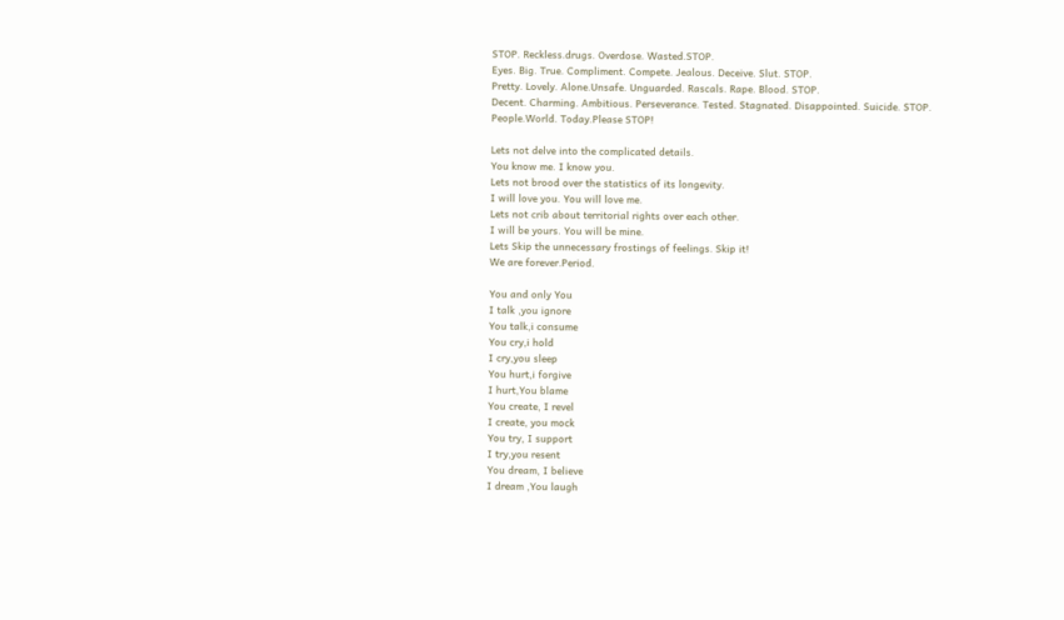STOP. Reckless.drugs. Overdose. Wasted.STOP.
Eyes. Big. True. Compliment. Compete. Jealous. Deceive. Slut. STOP.
Pretty. Lovely. Alone.Unsafe. Unguarded. Rascals. Rape. Blood. STOP.
Decent. Charming. Ambitious. Perseverance. Tested. Stagnated. Disappointed. Suicide. STOP.
People.World. Today.Please STOP!

Lets not delve into the complicated details.
You know me. I know you.
Lets not brood over the statistics of its longevity.
I will love you. You will love me.
Lets not crib about territorial rights over each other.
I will be yours. You will be mine.
Lets Skip the unnecessary frostings of feelings. Skip it!
We are forever.Period.

You and only You
I talk ,you ignore
You talk,i consume
You cry,i hold
I cry,you sleep
You hurt,i forgive
I hurt,You blame
You create, I revel
I create, you mock
You try, I support
I try,you resent
You dream, I believe
I dream ,You laugh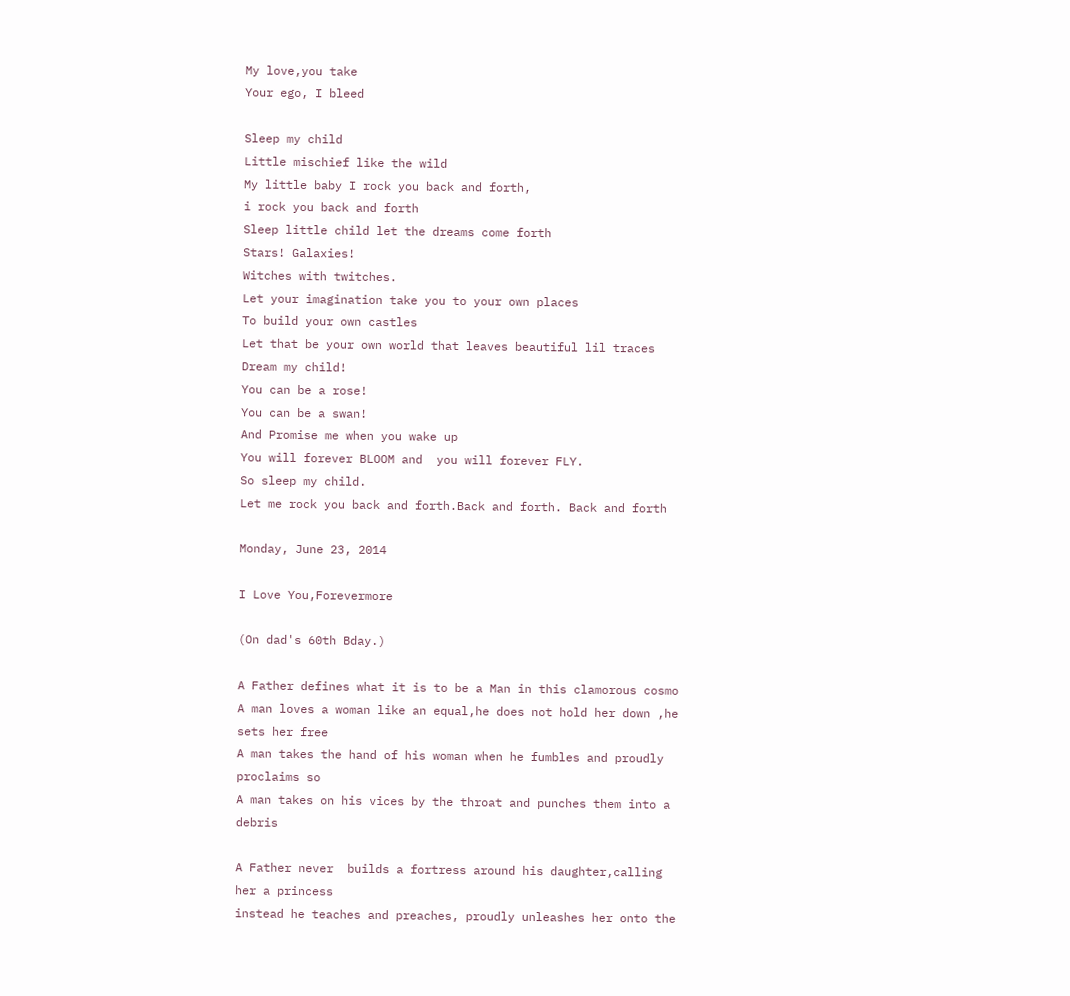My love,you take
Your ego, I bleed

Sleep my child
Little mischief like the wild
My little baby I rock you back and forth,
i rock you back and forth
Sleep little child let the dreams come forth
Stars! Galaxies!
Witches with twitches.
Let your imagination take you to your own places
To build your own castles
Let that be your own world that leaves beautiful lil traces
Dream my child!
You can be a rose!
You can be a swan!
And Promise me when you wake up
You will forever BLOOM and  you will forever FLY.
So sleep my child.
Let me rock you back and forth.Back and forth. Back and forth

Monday, June 23, 2014

I Love You,Forevermore

(On dad's 60th Bday.)

A Father defines what it is to be a Man in this clamorous cosmo
A man loves a woman like an equal,he does not hold her down ,he sets her free
A man takes the hand of his woman when he fumbles and proudly proclaims so
A man takes on his vices by the throat and punches them into a debris

A Father never  builds a fortress around his daughter,calling her a princess
instead he teaches and preaches, proudly unleashes her onto the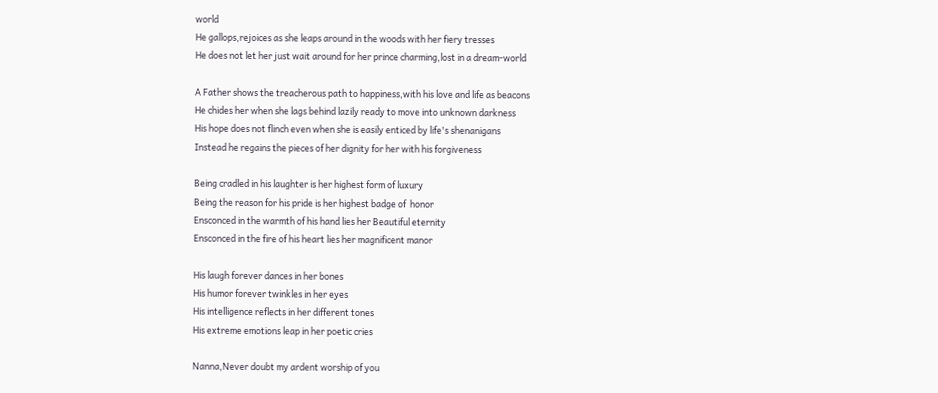world
He gallops,rejoices as she leaps around in the woods with her fiery tresses
He does not let her just wait around for her prince charming,lost in a dream-world

A Father shows the treacherous path to happiness,with his love and life as beacons
He chides her when she lags behind lazily ready to move into unknown darkness
His hope does not flinch even when she is easily enticed by life's shenanigans
Instead he regains the pieces of her dignity for her with his forgiveness

Being cradled in his laughter is her highest form of luxury
Being the reason for his pride is her highest badge of  honor
Ensconced in the warmth of his hand lies her Beautiful eternity
Ensconced in the fire of his heart lies her magnificent manor

His laugh forever dances in her bones
His humor forever twinkles in her eyes
His intelligence reflects in her different tones
His extreme emotions leap in her poetic cries

Nanna,Never doubt my ardent worship of you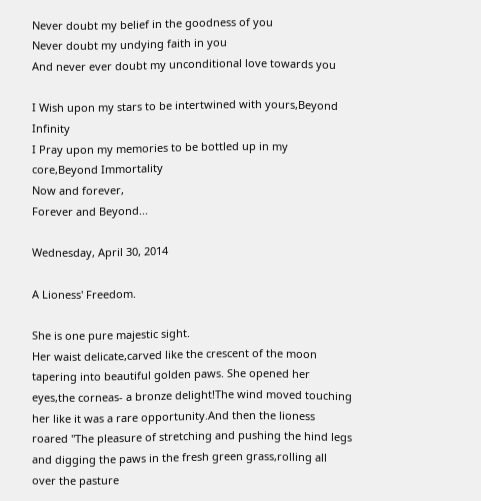Never doubt my belief in the goodness of you
Never doubt my undying faith in you
And never ever doubt my unconditional love towards you

I Wish upon my stars to be intertwined with yours,Beyond Infinity
I Pray upon my memories to be bottled up in my core,Beyond Immortality
Now and forever,
Forever and Beyond...

Wednesday, April 30, 2014

A Lioness' Freedom.

She is one pure majestic sight.
Her waist delicate,carved like the crescent of the moon tapering into beautiful golden paws. She opened her eyes,the corneas- a bronze delight!The wind moved touching her like it was a rare opportunity.And then the lioness roared "The pleasure of stretching and pushing the hind legs and digging the paws in the fresh green grass,rolling all over the pasture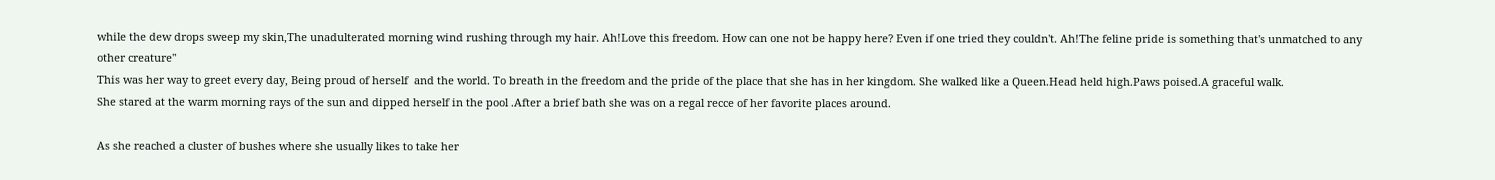while the dew drops sweep my skin,The unadulterated morning wind rushing through my hair. Ah!Love this freedom. How can one not be happy here? Even if one tried they couldn't. Ah!The feline pride is something that's unmatched to any other creature"
This was her way to greet every day, Being proud of herself  and the world. To breath in the freedom and the pride of the place that she has in her kingdom. She walked like a Queen.Head held high.Paws poised.A graceful walk.
She stared at the warm morning rays of the sun and dipped herself in the pool .After a brief bath she was on a regal recce of her favorite places around.

As she reached a cluster of bushes where she usually likes to take her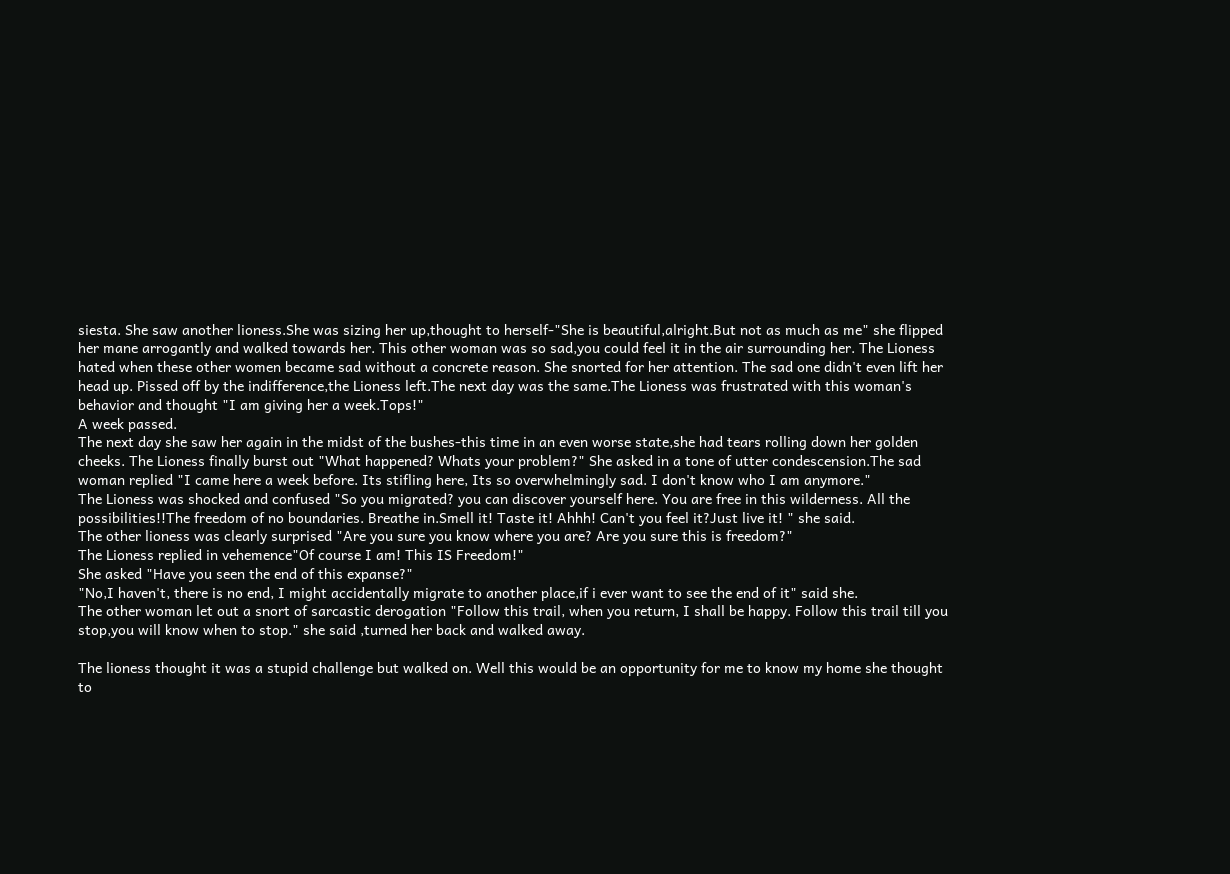siesta. She saw another lioness.She was sizing her up,thought to herself-"She is beautiful,alright.But not as much as me" she flipped her mane arrogantly and walked towards her. This other woman was so sad,you could feel it in the air surrounding her. The Lioness hated when these other women became sad without a concrete reason. She snorted for her attention. The sad one didn't even lift her head up. Pissed off by the indifference,the Lioness left.The next day was the same.The Lioness was frustrated with this woman's behavior and thought "I am giving her a week.Tops!"
A week passed.
The next day she saw her again in the midst of the bushes-this time in an even worse state,she had tears rolling down her golden cheeks. The Lioness finally burst out "What happened? Whats your problem?" She asked in a tone of utter condescension.The sad woman replied "I came here a week before. Its stifling here, Its so overwhelmingly sad. I don't know who I am anymore."
The Lioness was shocked and confused "So you migrated? you can discover yourself here. You are free in this wilderness. All the possibilities!!The freedom of no boundaries. Breathe in.Smell it! Taste it! Ahhh! Can't you feel it?Just live it! " she said.
The other lioness was clearly surprised "Are you sure you know where you are? Are you sure this is freedom?"
The Lioness replied in vehemence"Of course I am! This IS Freedom!"
She asked "Have you seen the end of this expanse?"
"No,I haven't, there is no end, I might accidentally migrate to another place,if i ever want to see the end of it" said she.
The other woman let out a snort of sarcastic derogation "Follow this trail, when you return, I shall be happy. Follow this trail till you stop,you will know when to stop." she said ,turned her back and walked away.

The lioness thought it was a stupid challenge but walked on. Well this would be an opportunity for me to know my home she thought to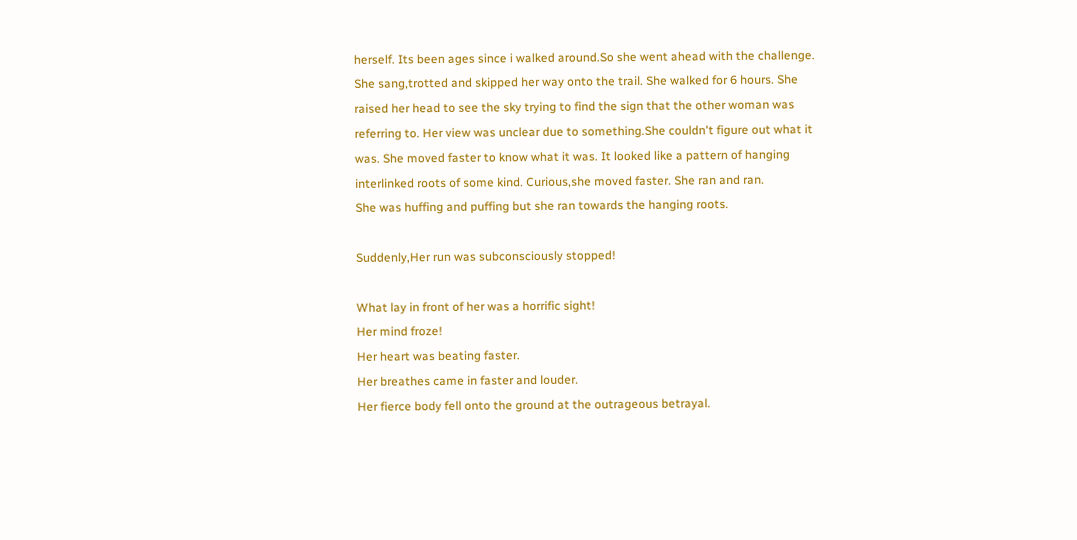herself. Its been ages since i walked around.So she went ahead with the challenge.
She sang,trotted and skipped her way onto the trail. She walked for 6 hours. She raised her head to see the sky trying to find the sign that the other woman was referring to. Her view was unclear due to something.She couldn't figure out what it was. She moved faster to know what it was. It looked like a pattern of hanging interlinked roots of some kind. Curious,she moved faster. She ran and ran.
She was huffing and puffing but she ran towards the hanging roots.

Suddenly,Her run was subconsciously stopped!

What lay in front of her was a horrific sight!
Her mind froze!
Her heart was beating faster.
Her breathes came in faster and louder.
Her fierce body fell onto the ground at the outrageous betrayal.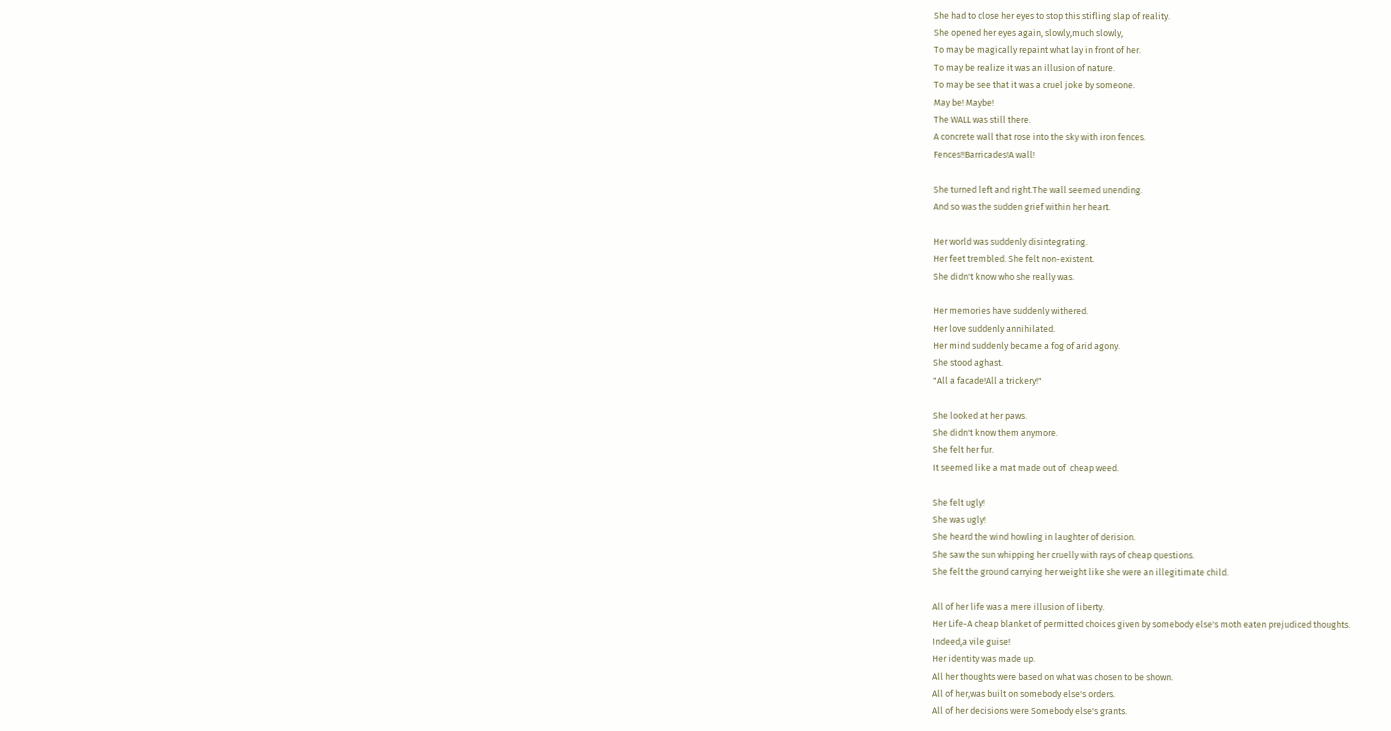She had to close her eyes to stop this stifling slap of reality.
She opened her eyes again, slowly,much slowly,
To may be magically repaint what lay in front of her.
To may be realize it was an illusion of nature.
To may be see that it was a cruel joke by someone.
May be! Maybe!
The WALL was still there.
A concrete wall that rose into the sky with iron fences.
Fences!!Barricades!A wall!

She turned left and right.The wall seemed unending.
And so was the sudden grief within her heart.

Her world was suddenly disintegrating.
Her feet trembled. She felt non-existent.
She didn't know who she really was.

Her memories have suddenly withered.
Her love suddenly annihilated.
Her mind suddenly became a fog of arid agony.
She stood aghast.
"All a facade!All a trickery!"

She looked at her paws.
She didn't know them anymore.
She felt her fur.
It seemed like a mat made out of  cheap weed.

She felt ugly!
She was ugly!
She heard the wind howling in laughter of derision.
She saw the sun whipping her cruelly with rays of cheap questions.
She felt the ground carrying her weight like she were an illegitimate child.

All of her life was a mere illusion of liberty.
Her Life-A cheap blanket of permitted choices given by somebody else's moth eaten prejudiced thoughts.
Indeed,a vile guise!
Her identity was made up.
All her thoughts were based on what was chosen to be shown.
All of her,was built on somebody else's orders.
All of her decisions were Somebody else's grants.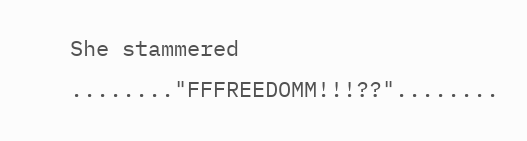She stammered ........"FFFREEDOMM!!!??"........